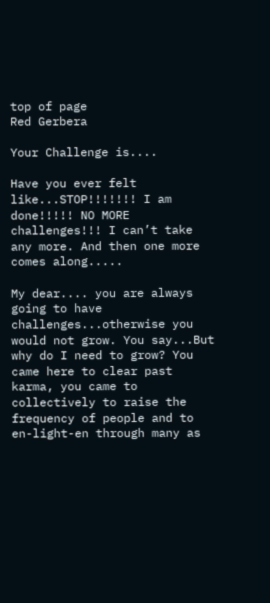top of page
Red Gerbera

Your Challenge is....

Have you ever felt like...STOP!!!!!!! I am done!!!!! NO MORE challenges!!! I can’t take any more. And then one more comes along.....

My dear.... you are always going to have challenges...otherwise you would not grow. You say...But why do I need to grow? You came here to clear past karma, you came to collectively to raise the frequency of people and to en-light-en through many as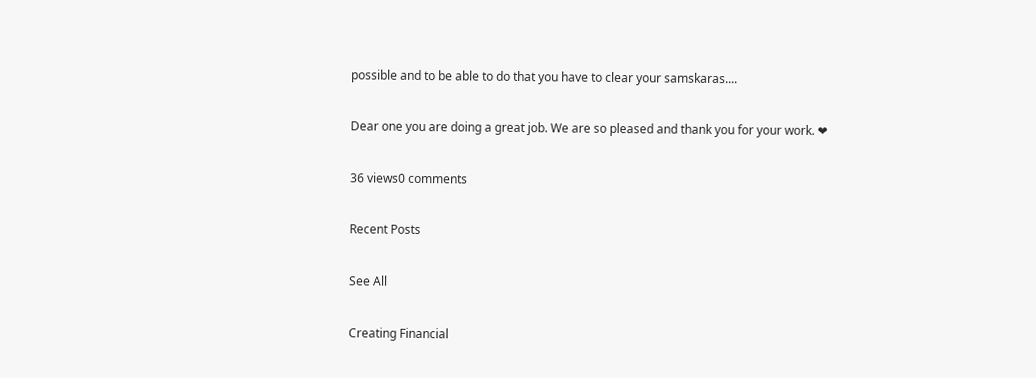possible and to be able to do that you have to clear your samskaras....

Dear one you are doing a great job. We are so pleased and thank you for your work. ❤

36 views0 comments

Recent Posts

See All

Creating Financial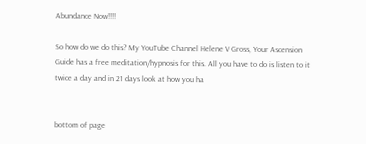Abundance Now!!!!

So how do we do this? My YouTube Channel Helene V Gross, Your Ascension Guide has a free meditation/hypnosis for this. All you have to do is listen to it twice a day and in 21 days look at how you ha


bottom of page